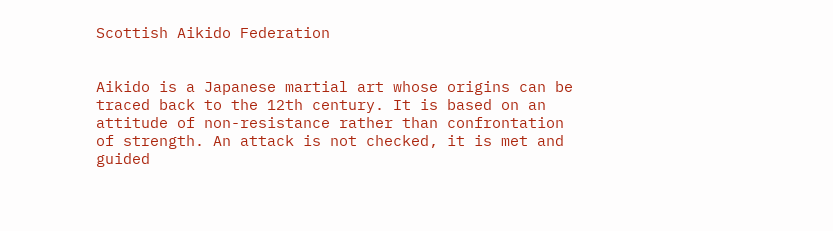Scottish Aikido Federation


Aikido is a Japanese martial art whose origins can be traced back to the 12th century. It is based on an attitude of non-resistance rather than confrontation of strength. An attack is not checked, it is met and guided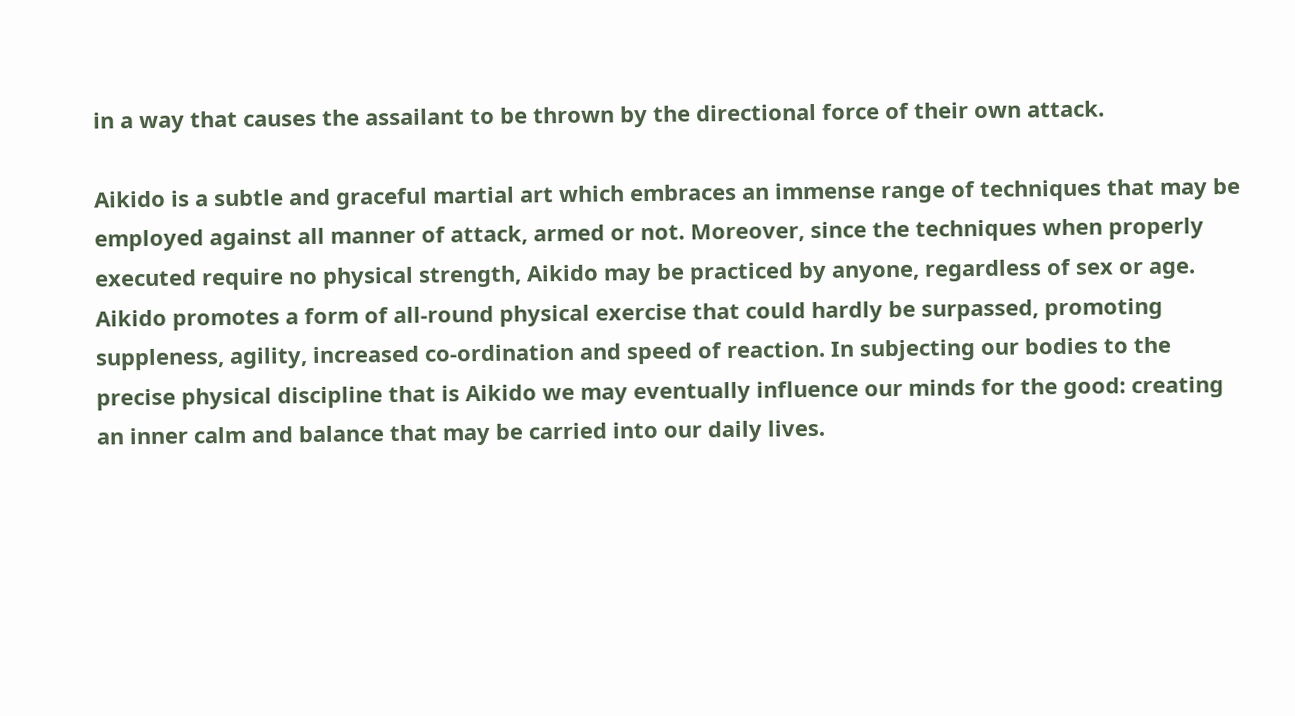in a way that causes the assailant to be thrown by the directional force of their own attack.

Aikido is a subtle and graceful martial art which embraces an immense range of techniques that may be employed against all manner of attack, armed or not. Moreover, since the techniques when properly executed require no physical strength, Aikido may be practiced by anyone, regardless of sex or age. Aikido promotes a form of all-round physical exercise that could hardly be surpassed, promoting suppleness, agility, increased co-ordination and speed of reaction. In subjecting our bodies to the precise physical discipline that is Aikido we may eventually influence our minds for the good: creating an inner calm and balance that may be carried into our daily lives.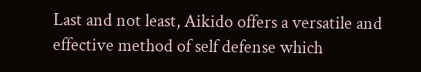Last and not least, Aikido offers a versatile and effective method of self defense which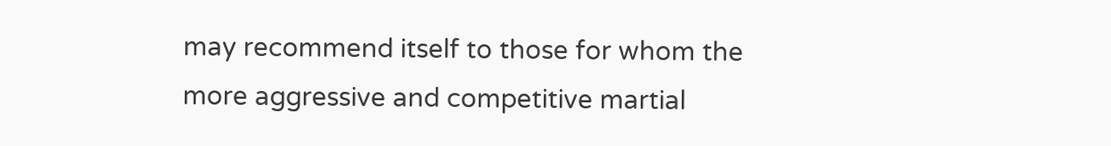may recommend itself to those for whom the more aggressive and competitive martial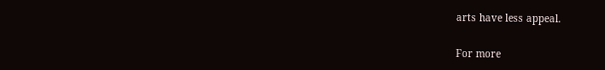arts have less appeal.

For more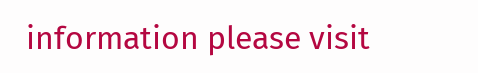information please visit